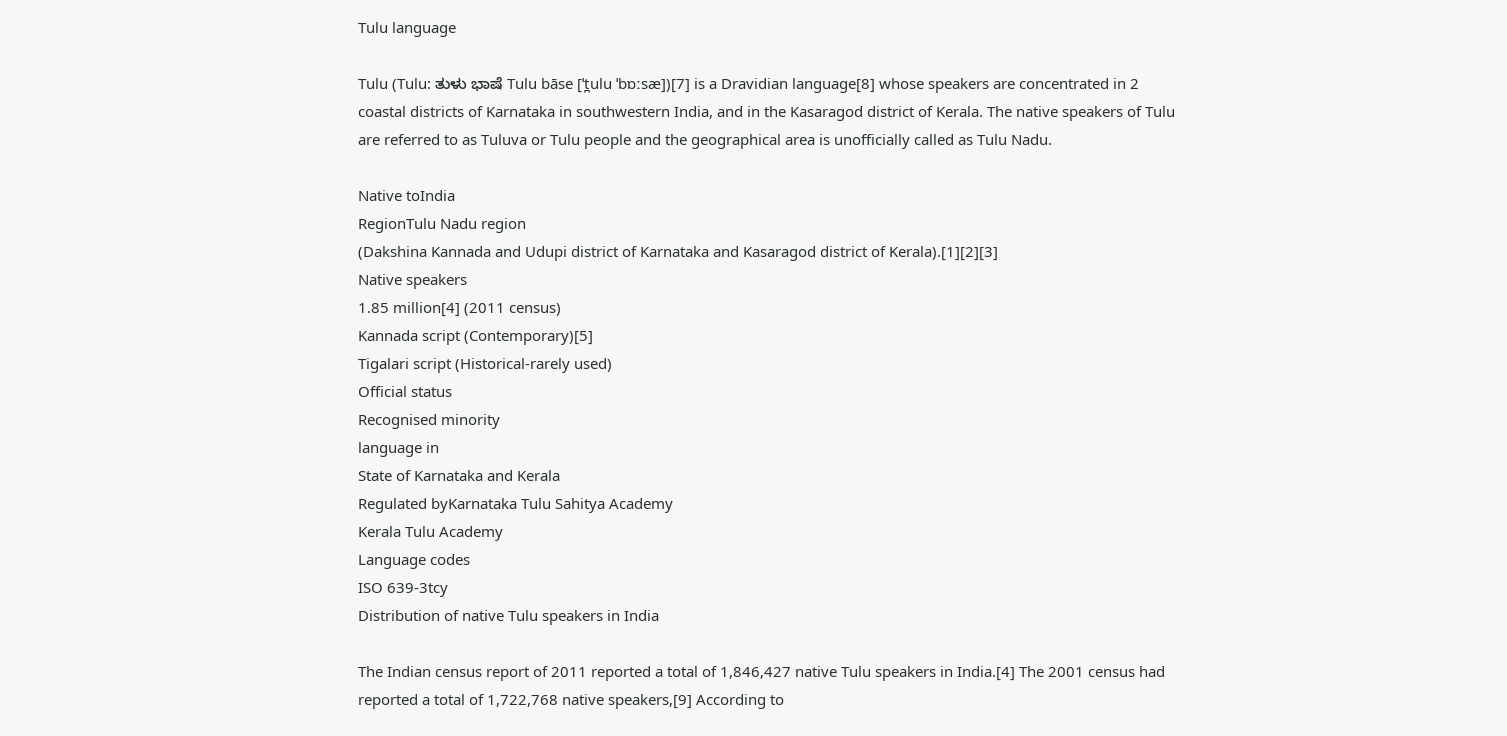Tulu language

Tulu (Tulu: ತುಳು ಭಾಷೆ Tulu bāse [ˈt̪ulu ˈbɒːsæ])[7] is a Dravidian language[8] whose speakers are concentrated in 2 coastal districts of Karnataka in southwestern India, and in the Kasaragod district of Kerala. The native speakers of Tulu are referred to as Tuluva or Tulu people and the geographical area is unofficially called as Tulu Nadu.

Native toIndia
RegionTulu Nadu region
(Dakshina Kannada and Udupi district of Karnataka and Kasaragod district of Kerala).[1][2][3]
Native speakers
1.85 million[4] (2011 census)
Kannada script (Contemporary)[5]
Tigalari script (Historical-rarely used)
Official status
Recognised minority
language in
State of Karnataka and Kerala
Regulated byKarnataka Tulu Sahitya Academy
Kerala Tulu Academy
Language codes
ISO 639-3tcy
Distribution of native Tulu speakers in India

The Indian census report of 2011 reported a total of 1,846,427 native Tulu speakers in India.[4] The 2001 census had reported a total of 1,722,768 native speakers,[9] According to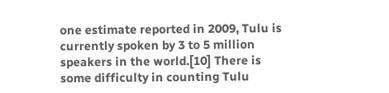one estimate reported in 2009, Tulu is currently spoken by 3 to 5 million speakers in the world.[10] There is some difficulty in counting Tulu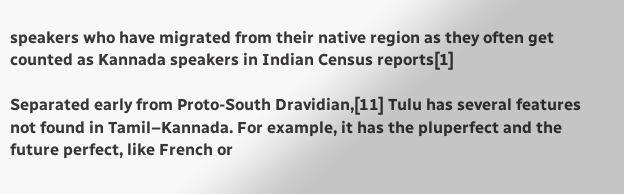speakers who have migrated from their native region as they often get counted as Kannada speakers in Indian Census reports[1]

Separated early from Proto-South Dravidian,[11] Tulu has several features not found in Tamil–Kannada. For example, it has the pluperfect and the future perfect, like French or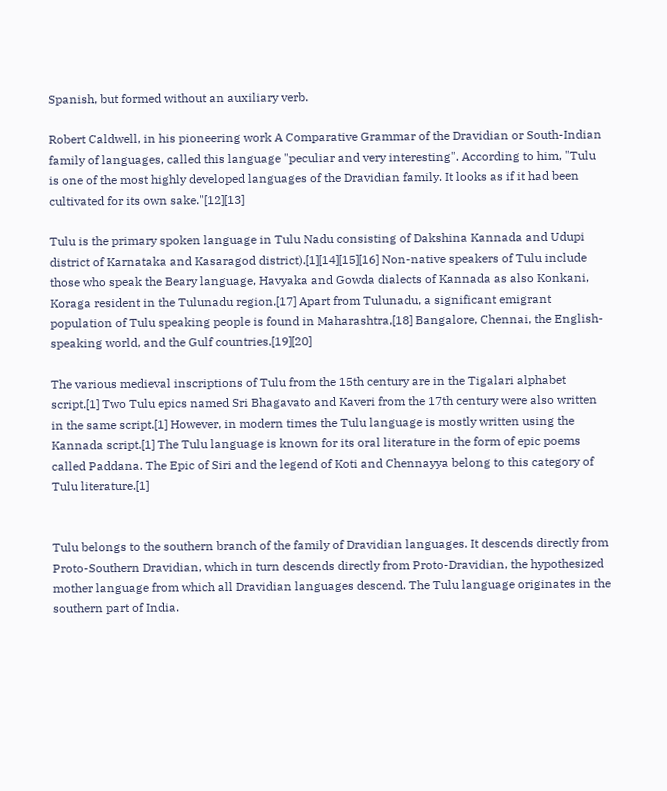Spanish, but formed without an auxiliary verb.

Robert Caldwell, in his pioneering work A Comparative Grammar of the Dravidian or South-Indian family of languages, called this language "peculiar and very interesting". According to him, "Tulu is one of the most highly developed languages of the Dravidian family. It looks as if it had been cultivated for its own sake."[12][13]

Tulu is the primary spoken language in Tulu Nadu consisting of Dakshina Kannada and Udupi district of Karnataka and Kasaragod district).[1][14][15][16] Non-native speakers of Tulu include those who speak the Beary language, Havyaka and Gowda dialects of Kannada as also Konkani, Koraga resident in the Tulunadu region.[17] Apart from Tulunadu, a significant emigrant population of Tulu speaking people is found in Maharashtra,[18] Bangalore, Chennai, the English-speaking world, and the Gulf countries.[19][20]

The various medieval inscriptions of Tulu from the 15th century are in the Tigalari alphabet script.[1] Two Tulu epics named Sri Bhagavato and Kaveri from the 17th century were also written in the same script.[1] However, in modern times the Tulu language is mostly written using the Kannada script.[1] The Tulu language is known for its oral literature in the form of epic poems called Paddana. The Epic of Siri and the legend of Koti and Chennayya belong to this category of Tulu literature.[1]


Tulu belongs to the southern branch of the family of Dravidian languages. It descends directly from Proto-Southern Dravidian, which in turn descends directly from Proto-Dravidian, the hypothesized mother language from which all Dravidian languages descend. The Tulu language originates in the southern part of India.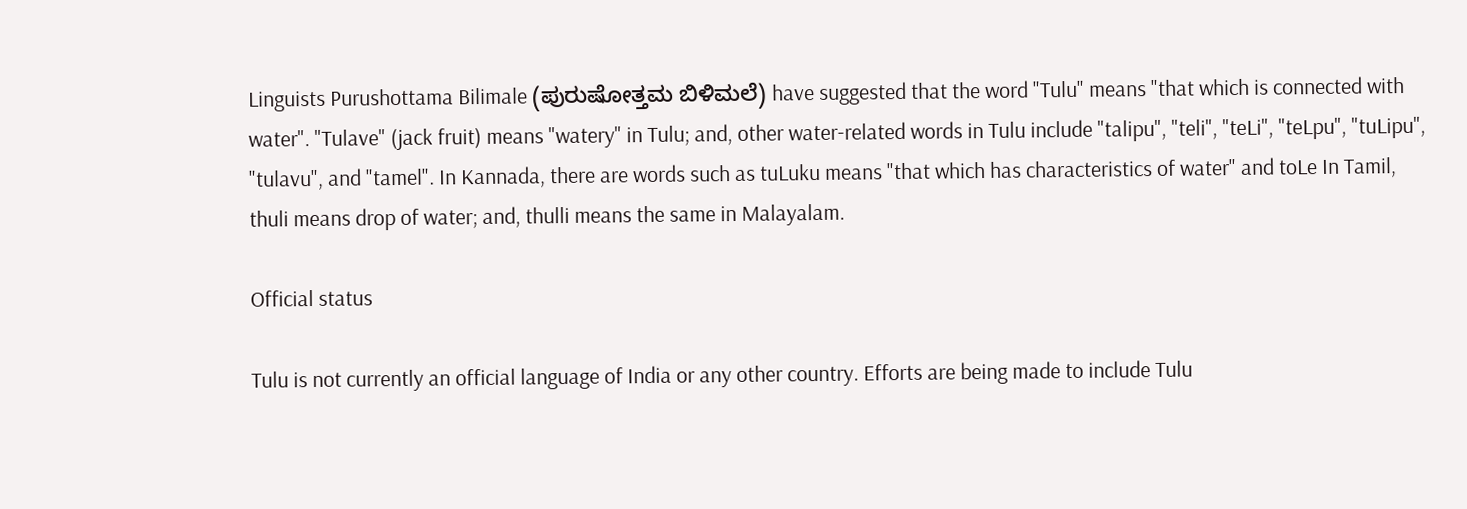Linguists Purushottama Bilimale (ಪುರುಷೋತ್ತಮ ಬಿಳಿಮಲೆ) have suggested that the word "Tulu" means "that which is connected with water". "Tulave" (jack fruit) means "watery" in Tulu; and, other water-related words in Tulu include "talipu", "teli", "teLi", "teLpu", "tuLipu", "tulavu", and "tamel". In Kannada, there are words such as tuLuku means "that which has characteristics of water" and toLe In Tamil, thuli means drop of water; and, thulli means the same in Malayalam.

Official status

Tulu is not currently an official language of India or any other country. Efforts are being made to include Tulu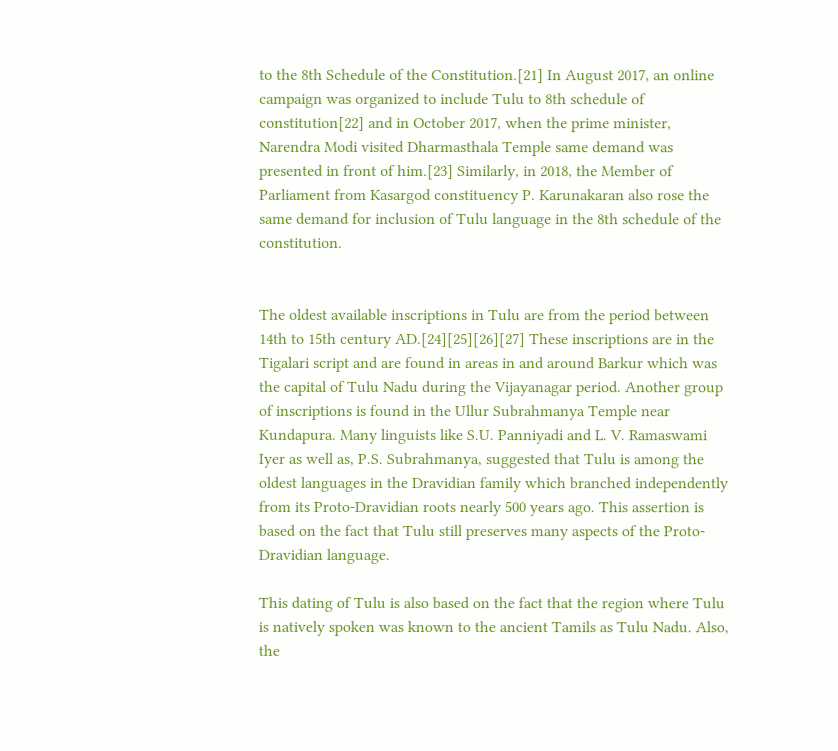to the 8th Schedule of the Constitution.[21] In August 2017, an online campaign was organized to include Tulu to 8th schedule of constitution[22] and in October 2017, when the prime minister, Narendra Modi visited Dharmasthala Temple same demand was presented in front of him.[23] Similarly, in 2018, the Member of Parliament from Kasargod constituency P. Karunakaran also rose the same demand for inclusion of Tulu language in the 8th schedule of the constitution.


The oldest available inscriptions in Tulu are from the period between 14th to 15th century AD.[24][25][26][27] These inscriptions are in the Tigalari script and are found in areas in and around Barkur which was the capital of Tulu Nadu during the Vijayanagar period. Another group of inscriptions is found in the Ullur Subrahmanya Temple near Kundapura. Many linguists like S.U. Panniyadi and L. V. Ramaswami Iyer as well as, P.S. Subrahmanya, suggested that Tulu is among the oldest languages in the Dravidian family which branched independently from its Proto-Dravidian roots nearly 500 years ago. This assertion is based on the fact that Tulu still preserves many aspects of the Proto-Dravidian language.

This dating of Tulu is also based on the fact that the region where Tulu is natively spoken was known to the ancient Tamils as Tulu Nadu. Also, the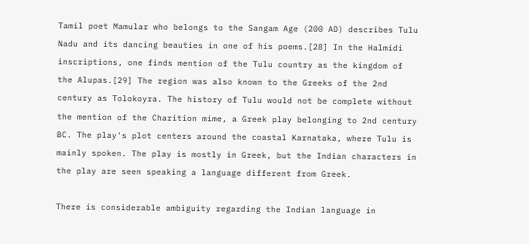Tamil poet Mamular who belongs to the Sangam Age (200 AD) describes Tulu Nadu and its dancing beauties in one of his poems.[28] In the Halmidi inscriptions, one finds mention of the Tulu country as the kingdom of the Alupas.[29] The region was also known to the Greeks of the 2nd century as Tolokoyra. The history of Tulu would not be complete without the mention of the Charition mime, a Greek play belonging to 2nd century BC. The play's plot centers around the coastal Karnataka, where Tulu is mainly spoken. The play is mostly in Greek, but the Indian characters in the play are seen speaking a language different from Greek.

There is considerable ambiguity regarding the Indian language in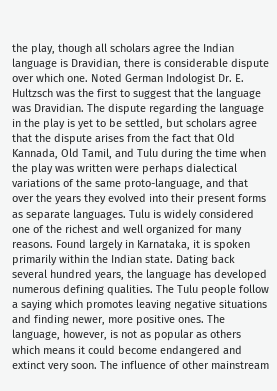the play, though all scholars agree the Indian language is Dravidian, there is considerable dispute over which one. Noted German Indologist Dr. E. Hultzsch was the first to suggest that the language was Dravidian. The dispute regarding the language in the play is yet to be settled, but scholars agree that the dispute arises from the fact that Old Kannada, Old Tamil, and Tulu during the time when the play was written were perhaps dialectical variations of the same proto-language, and that over the years they evolved into their present forms as separate languages. Tulu is widely considered one of the richest and well organized for many reasons. Found largely in Karnataka, it is spoken primarily within the Indian state. Dating back several hundred years, the language has developed numerous defining qualities. The Tulu people follow a saying which promotes leaving negative situations and finding newer, more positive ones. The language, however, is not as popular as others which means it could become endangered and extinct very soon. The influence of other mainstream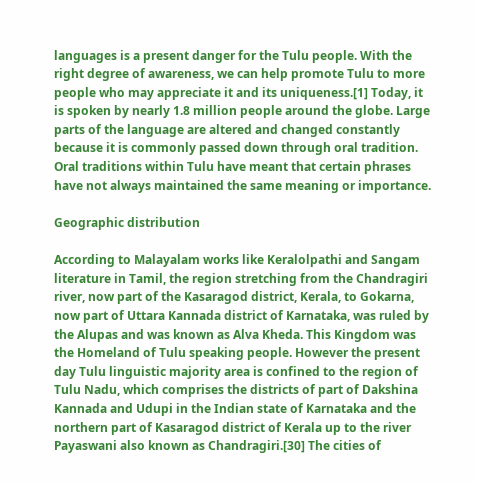languages is a present danger for the Tulu people. With the right degree of awareness, we can help promote Tulu to more people who may appreciate it and its uniqueness.[1] Today, it is spoken by nearly 1.8 million people around the globe. Large parts of the language are altered and changed constantly because it is commonly passed down through oral tradition. Oral traditions within Tulu have meant that certain phrases have not always maintained the same meaning or importance.

Geographic distribution

According to Malayalam works like Keralolpathi and Sangam literature in Tamil, the region stretching from the Chandragiri river, now part of the Kasaragod district, Kerala, to Gokarna, now part of Uttara Kannada district of Karnataka, was ruled by the Alupas and was known as Alva Kheda. This Kingdom was the Homeland of Tulu speaking people. However the present day Tulu linguistic majority area is confined to the region of Tulu Nadu, which comprises the districts of part of Dakshina Kannada and Udupi in the Indian state of Karnataka and the northern part of Kasaragod district of Kerala up to the river Payaswani also known as Chandragiri.[30] The cities of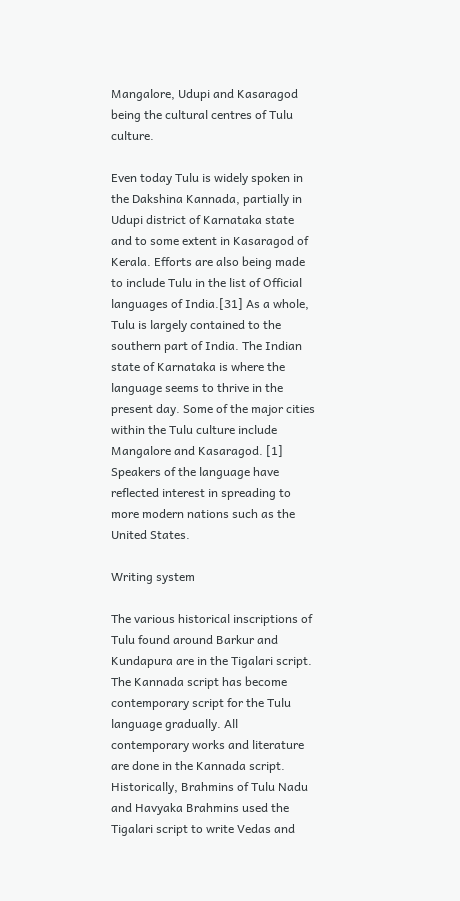Mangalore, Udupi and Kasaragod being the cultural centres of Tulu culture.

Even today Tulu is widely spoken in the Dakshina Kannada, partially in Udupi district of Karnataka state and to some extent in Kasaragod of Kerala. Efforts are also being made to include Tulu in the list of Official languages of India.[31] As a whole, Tulu is largely contained to the southern part of India. The Indian state of Karnataka is where the language seems to thrive in the present day. Some of the major cities within the Tulu culture include Mangalore and Kasaragod. [1] Speakers of the language have reflected interest in spreading to more modern nations such as the United States.

Writing system

The various historical inscriptions of Tulu found around Barkur and Kundapura are in the Tigalari script. The Kannada script has become contemporary script for the Tulu language gradually. All contemporary works and literature are done in the Kannada script. Historically, Brahmins of Tulu Nadu and Havyaka Brahmins used the Tigalari script to write Vedas and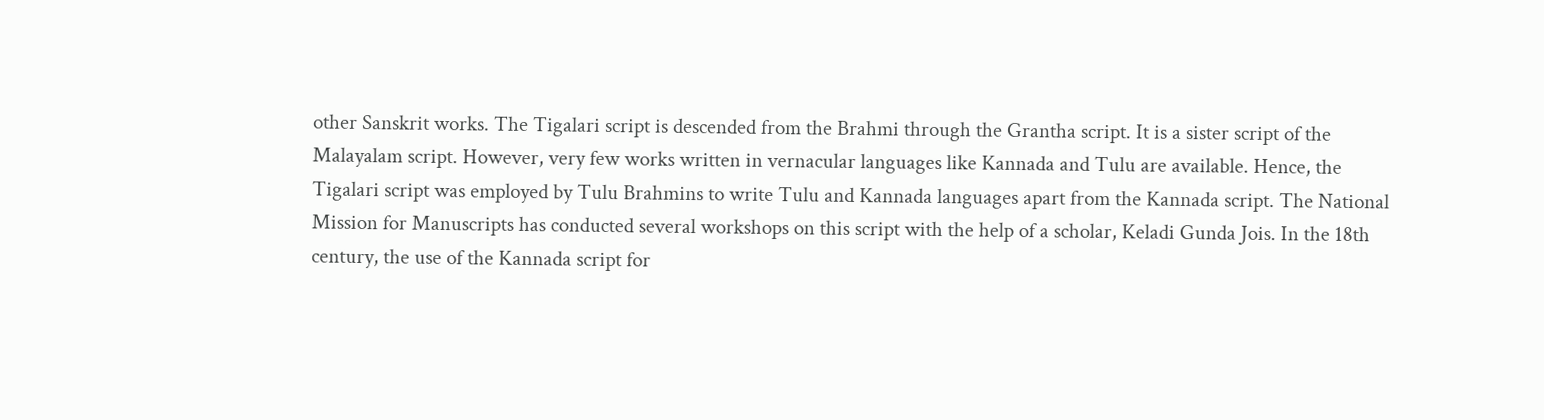other Sanskrit works. The Tigalari script is descended from the Brahmi through the Grantha script. It is a sister script of the Malayalam script. However, very few works written in vernacular languages like Kannada and Tulu are available. Hence, the Tigalari script was employed by Tulu Brahmins to write Tulu and Kannada languages apart from the Kannada script. The National Mission for Manuscripts has conducted several workshops on this script with the help of a scholar, Keladi Gunda Jois. In the 18th century, the use of the Kannada script for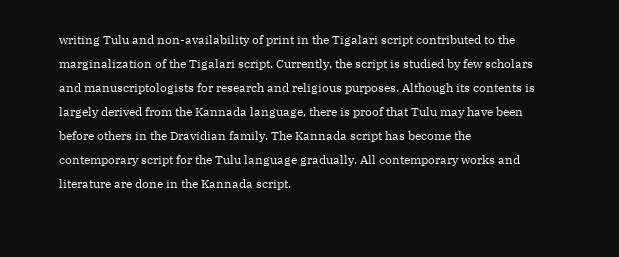writing Tulu and non-availability of print in the Tigalari script contributed to the marginalization of the Tigalari script. Currently, the script is studied by few scholars and manuscriptologists for research and religious purposes. Although its contents is largely derived from the Kannada language, there is proof that Tulu may have been before others in the Dravidian family. The Kannada script has become the contemporary script for the Tulu language gradually. All contemporary works and literature are done in the Kannada script.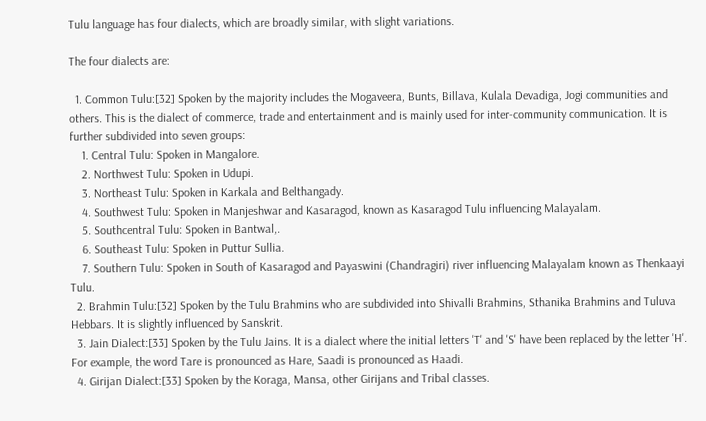Tulu language has four dialects, which are broadly similar, with slight variations.

The four dialects are:

  1. Common Tulu:[32] Spoken by the majority includes the Mogaveera, Bunts, Billava, Kulala Devadiga, Jogi communities and others. This is the dialect of commerce, trade and entertainment and is mainly used for inter-community communication. It is further subdivided into seven groups:
    1. Central Tulu: Spoken in Mangalore.
    2. Northwest Tulu: Spoken in Udupi.
    3. Northeast Tulu: Spoken in Karkala and Belthangady.
    4. Southwest Tulu: Spoken in Manjeshwar and Kasaragod, known as Kasaragod Tulu influencing Malayalam.
    5. Southcentral Tulu: Spoken in Bantwal,.
    6. Southeast Tulu: Spoken in Puttur Sullia.
    7. Southern Tulu: Spoken in South of Kasaragod and Payaswini (Chandragiri) river influencing Malayalam known as Thenkaayi Tulu.
  2. Brahmin Tulu:[32] Spoken by the Tulu Brahmins who are subdivided into Shivalli Brahmins, Sthanika Brahmins and Tuluva Hebbars. It is slightly influenced by Sanskrit.
  3. Jain Dialect:[33] Spoken by the Tulu Jains. It is a dialect where the initial letters 'T' and 'S' have been replaced by the letter 'H'. For example, the word Tare is pronounced as Hare, Saadi is pronounced as Haadi.
  4. Girijan Dialect:[33] Spoken by the Koraga, Mansa, other Girijans and Tribal classes.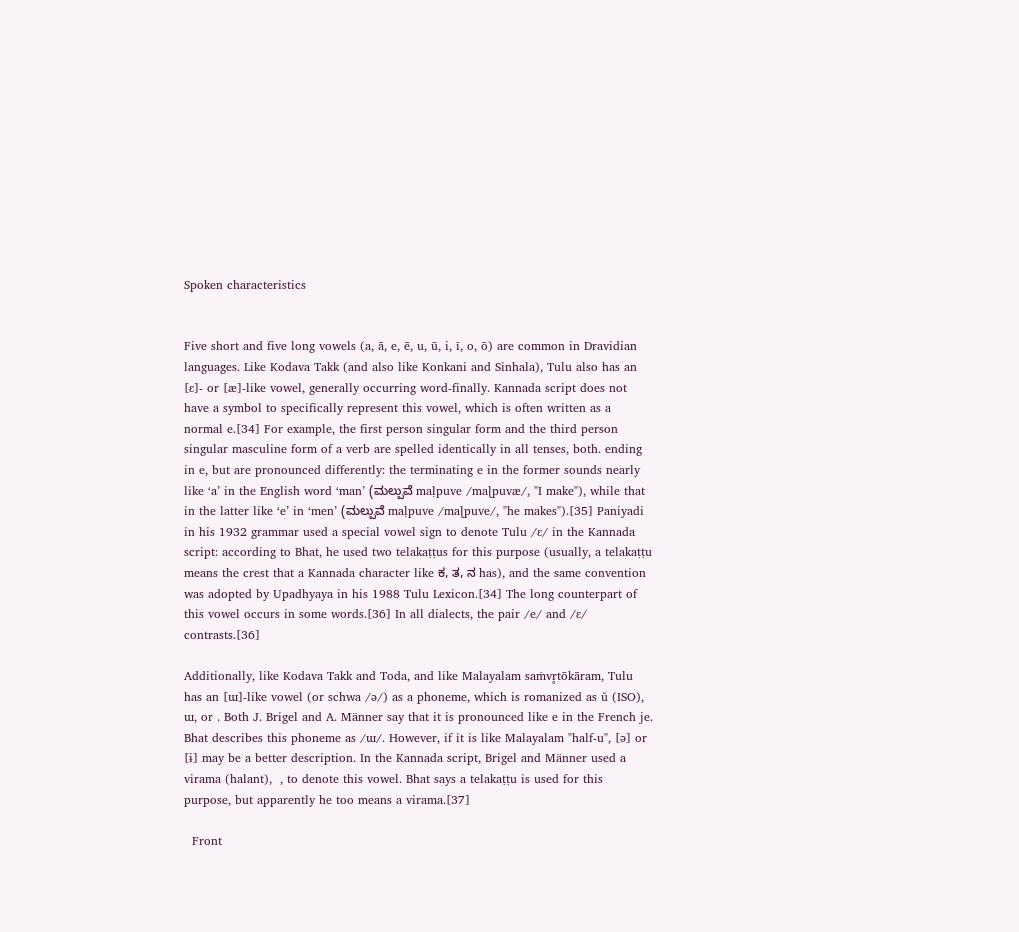Spoken characteristics


Five short and five long vowels (a, ā, e, ē, u, ū, i, ī, o, ō) are common in Dravidian languages. Like Kodava Takk (and also like Konkani and Sinhala), Tulu also has an [ɛ]- or [æ]-like vowel, generally occurring word-finally. Kannada script does not have a symbol to specifically represent this vowel, which is often written as a normal e.[34] For example, the first person singular form and the third person singular masculine form of a verb are spelled identically in all tenses, both. ending in e, but are pronounced differently: the terminating e in the former sounds nearly like ‘a’ in the English word ‘man’ (ಮಲ್ಪುವೆ maḷpuve /maɭpuvæ/, "I make"), while that in the latter like ‘e’ in ‘men’ (ಮಲ್ಪುವೆ maḷpuve /maɭpuve/, "he makes").[35] Paniyadi in his 1932 grammar used a special vowel sign to denote Tulu /ɛ/ in the Kannada script: according to Bhat, he used two telakaṭṭus for this purpose (usually, a telakaṭṭu means the crest that a Kannada character like ಕ, ತ, ನ has), and the same convention was adopted by Upadhyaya in his 1988 Tulu Lexicon.[34] The long counterpart of this vowel occurs in some words.[36] In all dialects, the pair /e/ and /ɛ/ contrasts.[36]

Additionally, like Kodava Takk and Toda, and like Malayalam saṁvr̥tōkāram, Tulu has an [ɯ]-like vowel (or schwa /ə/) as a phoneme, which is romanized as ŭ (ISO), ɯ, or . Both J. Brigel and A. Männer say that it is pronounced like e in the French je. Bhat describes this phoneme as /ɯ/. However, if it is like Malayalam "half-u", [ə] or [ɨ] may be a better description. In the Kannada script, Brigel and Männer used a virama (halant),  , to denote this vowel. Bhat says a telakaṭṭu is used for this purpose, but apparently he too means a virama.[37]

  Front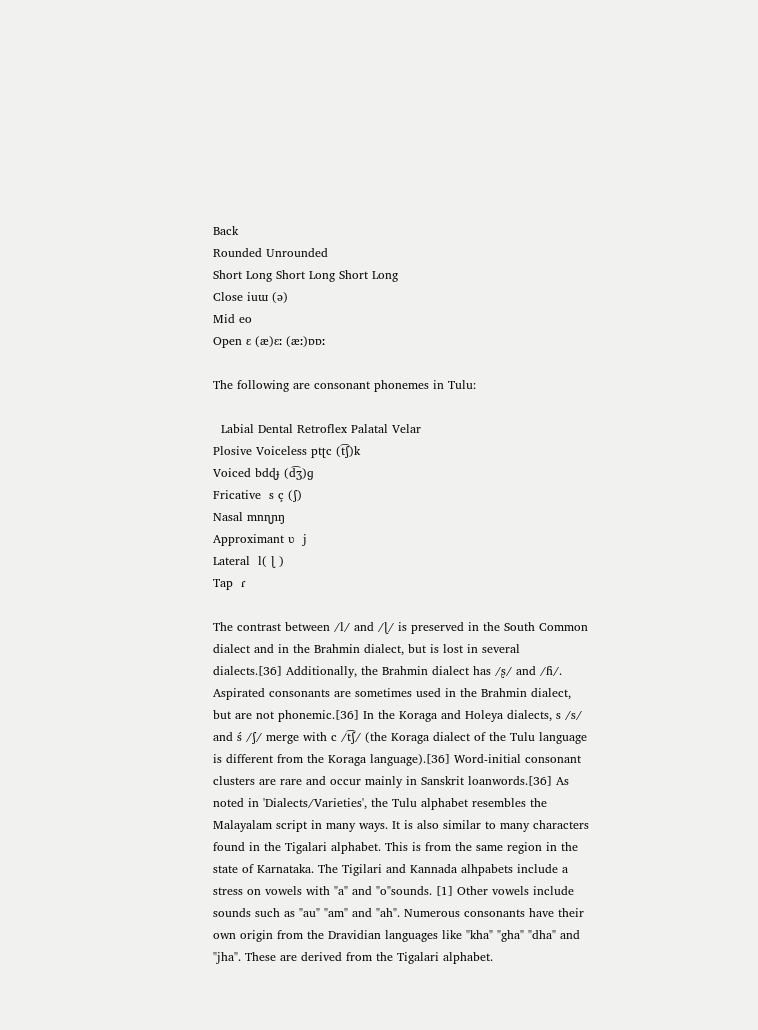Back
Rounded Unrounded
Short Long Short Long Short Long
Close iuɯ (ə)
Mid eo
Open ɛ (æ)ɛː (æː)ɒɒː

The following are consonant phonemes in Tulu:

  Labial Dental Retroflex Palatal Velar
Plosive Voiceless ptʈc (t͡ʃ)k
Voiced bdɖɟ (d͡ʒ)ɡ
Fricative  s ç (ʃ)
Nasal mnɳɲŋ
Approximant ʋ  j
Lateral  l( ɭ )
Tap  ɾ

The contrast between /l/ and /ɭ/ is preserved in the South Common dialect and in the Brahmin dialect, but is lost in several dialects.[36] Additionally, the Brahmin dialect has /ʂ/ and /ɦ/. Aspirated consonants are sometimes used in the Brahmin dialect, but are not phonemic.[36] In the Koraga and Holeya dialects, s /s/ and ś /ʃ/ merge with c /t͡ʃ/ (the Koraga dialect of the Tulu language is different from the Koraga language).[36] Word-initial consonant clusters are rare and occur mainly in Sanskrit loanwords.[36] As noted in 'Dialects/Varieties', the Tulu alphabet resembles the Malayalam script in many ways. It is also similar to many characters found in the Tigalari alphabet. This is from the same region in the state of Karnataka. The Tigilari and Kannada alhpabets include a stress on vowels with "a" and "o"sounds. [1] Other vowels include sounds such as "au" "am" and "ah". Numerous consonants have their own origin from the Dravidian languages like "kha" "gha" "dha" and "jha". These are derived from the Tigalari alphabet.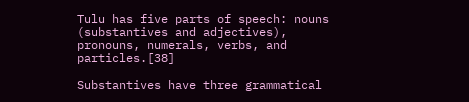Tulu has five parts of speech: nouns (substantives and adjectives), pronouns, numerals, verbs, and particles.[38]

Substantives have three grammatical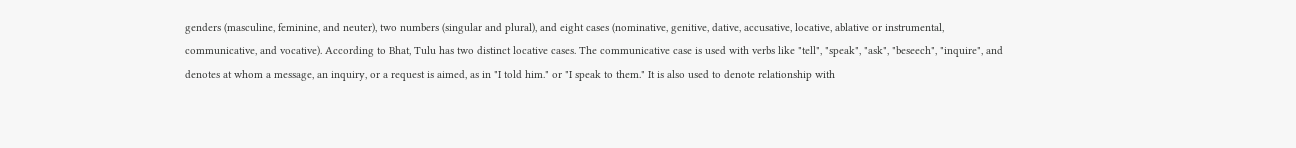genders (masculine, feminine, and neuter), two numbers (singular and plural), and eight cases (nominative, genitive, dative, accusative, locative, ablative or instrumental, communicative, and vocative). According to Bhat, Tulu has two distinct locative cases. The communicative case is used with verbs like "tell", "speak", "ask", "beseech", "inquire", and denotes at whom a message, an inquiry, or a request is aimed, as in "I told him." or "I speak to them." It is also used to denote relationship with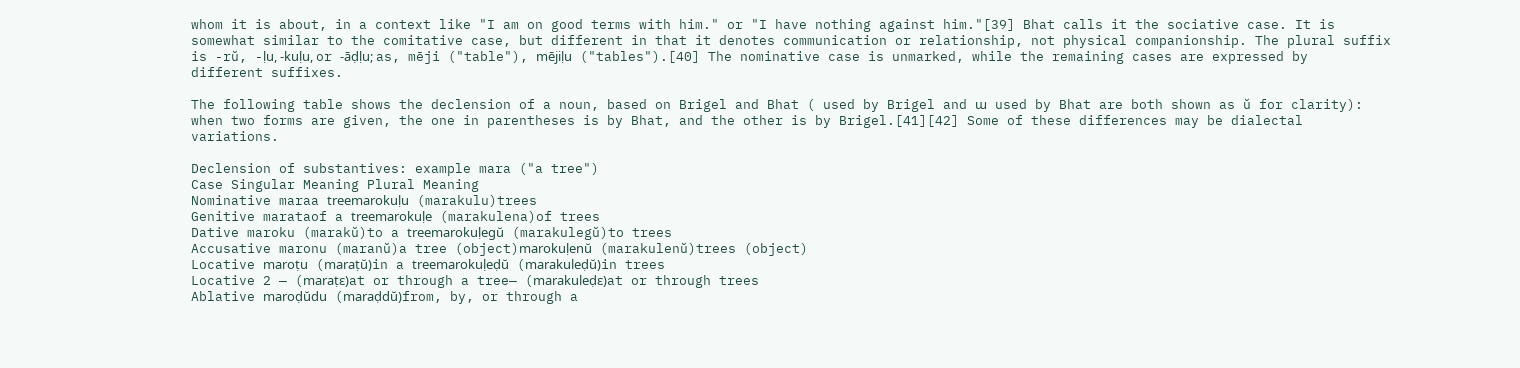whom it is about, in a context like "I am on good terms with him." or "I have nothing against him."[39] Bhat calls it the sociative case. It is somewhat similar to the comitative case, but different in that it denotes communication or relationship, not physical companionship. The plural suffix is -rŭ, -ḷu, -kuḷu, or -āḍḷu; as, mēji ("table"), mējiḷu ("tables").[40] The nominative case is unmarked, while the remaining cases are expressed by different suffixes.

The following table shows the declension of a noun, based on Brigel and Bhat ( used by Brigel and ɯ used by Bhat are both shown as ŭ for clarity): when two forms are given, the one in parentheses is by Bhat, and the other is by Brigel.[41][42] Some of these differences may be dialectal variations.

Declension of substantives: example mara ("a tree")
Case Singular Meaning Plural Meaning
Nominative maraa treemarokuḷu (marakulu)trees
Genitive marataof a treemarokuḷe (marakulena)of trees
Dative maroku (marakŭ)to a treemarokuḷegŭ (marakulegŭ)to trees
Accusative maronu (maranŭ)a tree (object)marokuḷenŭ (marakulenŭ)trees (object)
Locative maroṭu (maraṭŭ)in a treemarokuḷeḍŭ (marakuleḍŭ)in trees
Locative 2 — (maraṭɛ)at or through a tree— (marakuleḍɛ)at or through trees
Ablative maroḍŭdu (maraḍdŭ)from, by, or through a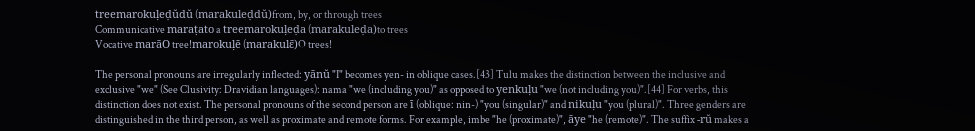treemarokuḷeḍŭdŭ (marakuleḍdŭ)from, by, or through trees
Communicative maraṭato a treemarokuḷeḍa (marakuleḍa)to trees
Vocative marāO tree!marokuḷē (marakulɛ̄)O trees!

The personal pronouns are irregularly inflected: yānŭ "I" becomes yen- in oblique cases.[43] Tulu makes the distinction between the inclusive and exclusive "we" (See Clusivity: Dravidian languages): nama "we (including you)" as opposed to yenkuḷu "we (not including you)".[44] For verbs, this distinction does not exist. The personal pronouns of the second person are ī (oblique: nin-) "you (singular)" and nikuḷu "you (plural)". Three genders are distinguished in the third person, as well as proximate and remote forms. For example, imbe "he (proximate)", āye "he (remote)". The suffix -rŭ makes a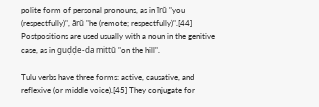polite form of personal pronouns, as in īrŭ "you (respectfully)", ārŭ "he (remote; respectfully)".[44] Postpositions are used usually with a noun in the genitive case, as in guḍḍe-da mittŭ "on the hill".

Tulu verbs have three forms: active, causative, and reflexive (or middle voice).[45] They conjugate for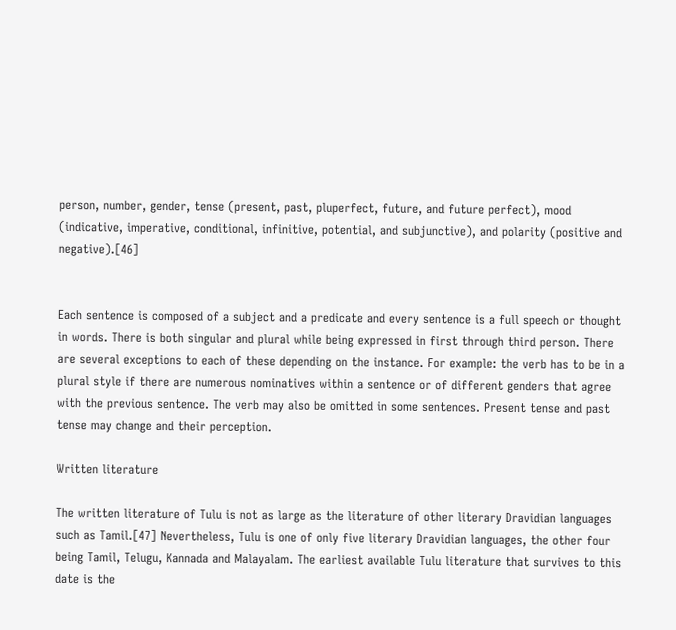person, number, gender, tense (present, past, pluperfect, future, and future perfect), mood (indicative, imperative, conditional, infinitive, potential, and subjunctive), and polarity (positive and negative).[46]


Each sentence is composed of a subject and a predicate and every sentence is a full speech or thought in words. There is both singular and plural while being expressed in first through third person. There are several exceptions to each of these depending on the instance. For example: the verb has to be in a plural style if there are numerous nominatives within a sentence or of different genders that agree with the previous sentence. The verb may also be omitted in some sentences. Present tense and past tense may change and their perception.

Written literature

The written literature of Tulu is not as large as the literature of other literary Dravidian languages such as Tamil.[47] Nevertheless, Tulu is one of only five literary Dravidian languages, the other four being Tamil, Telugu, Kannada and Malayalam. The earliest available Tulu literature that survives to this date is the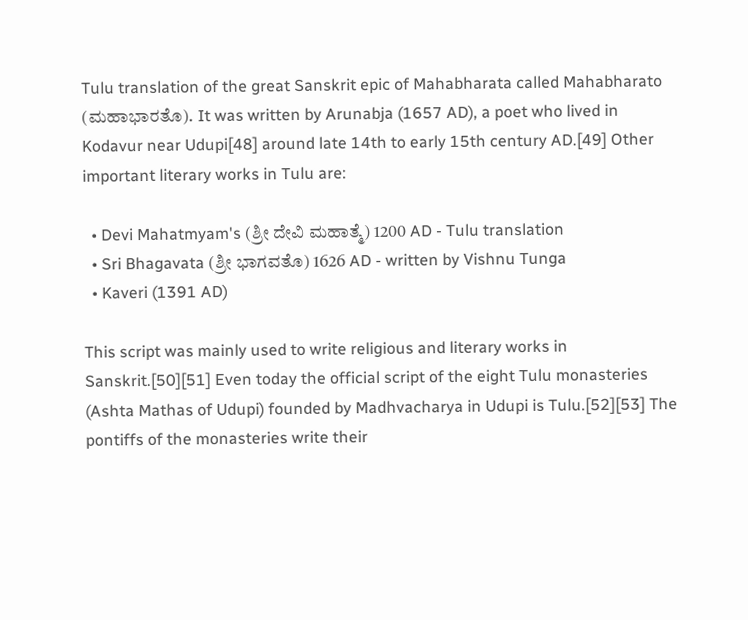Tulu translation of the great Sanskrit epic of Mahabharata called Mahabharato (ಮಹಾಭಾರತೊ). It was written by Arunabja (1657 AD), a poet who lived in Kodavur near Udupi[48] around late 14th to early 15th century AD.[49] Other important literary works in Tulu are:

  • Devi Mahatmyam's (ಶ್ರೀ ದೇವಿ ಮಹಾತ್ಮೆ) 1200 AD - Tulu translation
  • Sri Bhagavata (ಶ್ರೀ ಭಾಗವತೊ) 1626 AD - written by Vishnu Tunga
  • Kaveri (1391 AD)

This script was mainly used to write religious and literary works in Sanskrit.[50][51] Even today the official script of the eight Tulu monasteries (Ashta Mathas of Udupi) founded by Madhvacharya in Udupi is Tulu.[52][53] The pontiffs of the monasteries write their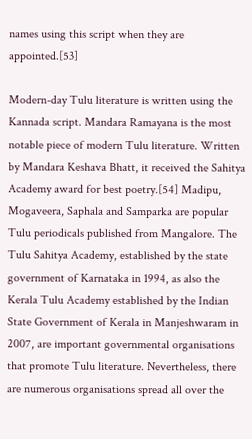names using this script when they are appointed.[53]

Modern-day Tulu literature is written using the Kannada script. Mandara Ramayana is the most notable piece of modern Tulu literature. Written by Mandara Keshava Bhatt, it received the Sahitya Academy award for best poetry.[54] Madipu, Mogaveera, Saphala and Samparka are popular Tulu periodicals published from Mangalore. The Tulu Sahitya Academy, established by the state government of Karnataka in 1994, as also the Kerala Tulu Academy established by the Indian State Government of Kerala in Manjeshwaram in 2007, are important governmental organisations that promote Tulu literature. Nevertheless, there are numerous organisations spread all over the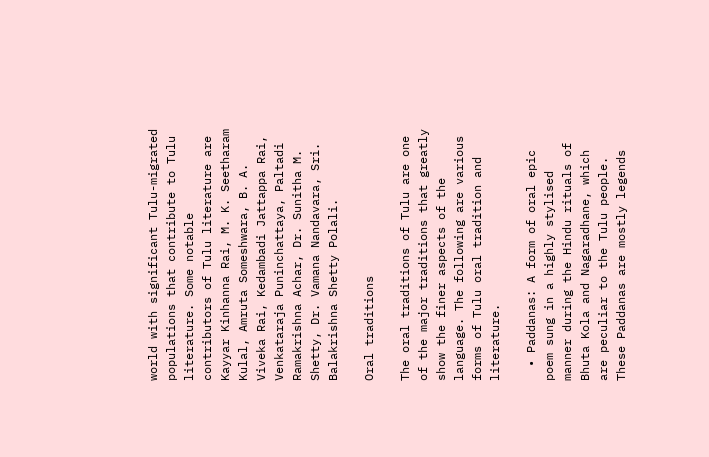world with significant Tulu-migrated populations that contribute to Tulu literature. Some notable contributors of Tulu literature are Kayyar Kinhanna Rai, M. K. Seetharam Kulal, Amruta Someshwara, B. A. Viveka Rai, Kedambadi Jattappa Rai, Venkataraja Puninchattaya, Paltadi Ramakrishna Achar, Dr. Sunitha M. Shetty, Dr. Vamana Nandavara, Sri. Balakrishna Shetty Polali.

Oral traditions

The oral traditions of Tulu are one of the major traditions that greatly show the finer aspects of the language. The following are various forms of Tulu oral tradition and literature.

  • Paddanas: A form of oral epic poem sung in a highly stylised manner during the Hindu rituals of Bhuta Kola and Nagaradhane, which are peculiar to the Tulu people. These Paddanas are mostly legends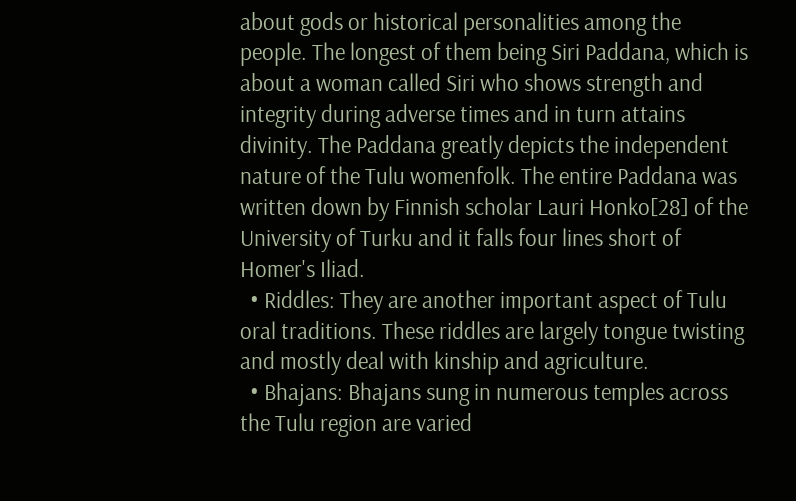about gods or historical personalities among the people. The longest of them being Siri Paddana, which is about a woman called Siri who shows strength and integrity during adverse times and in turn attains divinity. The Paddana greatly depicts the independent nature of the Tulu womenfolk. The entire Paddana was written down by Finnish scholar Lauri Honko[28] of the University of Turku and it falls four lines short of Homer's Iliad.
  • Riddles: They are another important aspect of Tulu oral traditions. These riddles are largely tongue twisting and mostly deal with kinship and agriculture.
  • Bhajans: Bhajans sung in numerous temples across the Tulu region are varied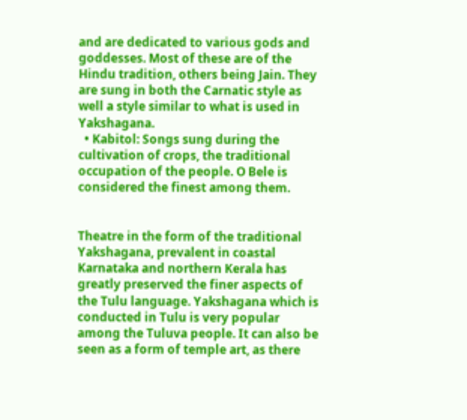and are dedicated to various gods and goddesses. Most of these are of the Hindu tradition, others being Jain. They are sung in both the Carnatic style as well a style similar to what is used in Yakshagana.
  • Kabitol: Songs sung during the cultivation of crops, the traditional occupation of the people. O Bele is considered the finest among them.


Theatre in the form of the traditional Yakshagana, prevalent in coastal Karnataka and northern Kerala has greatly preserved the finer aspects of the Tulu language. Yakshagana which is conducted in Tulu is very popular among the Tuluva people. It can also be seen as a form of temple art, as there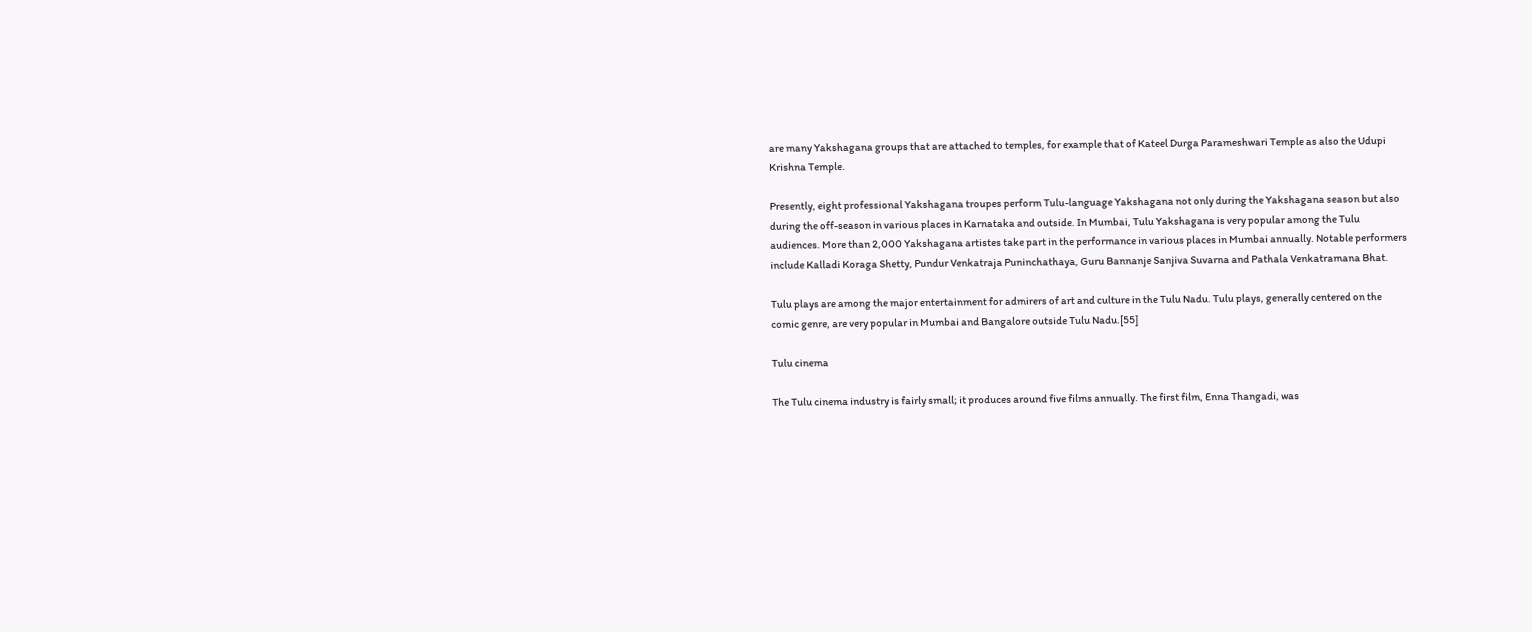are many Yakshagana groups that are attached to temples, for example that of Kateel Durga Parameshwari Temple as also the Udupi Krishna Temple.

Presently, eight professional Yakshagana troupes perform Tulu-language Yakshagana not only during the Yakshagana season but also during the off-season in various places in Karnataka and outside. In Mumbai, Tulu Yakshagana is very popular among the Tulu audiences. More than 2,000 Yakshagana artistes take part in the performance in various places in Mumbai annually. Notable performers include Kalladi Koraga Shetty, Pundur Venkatraja Puninchathaya, Guru Bannanje Sanjiva Suvarna and Pathala Venkatramana Bhat.

Tulu plays are among the major entertainment for admirers of art and culture in the Tulu Nadu. Tulu plays, generally centered on the comic genre, are very popular in Mumbai and Bangalore outside Tulu Nadu.[55]

Tulu cinema

The Tulu cinema industry is fairly small; it produces around five films annually. The first film, Enna Thangadi, was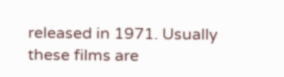released in 1971. Usually these films are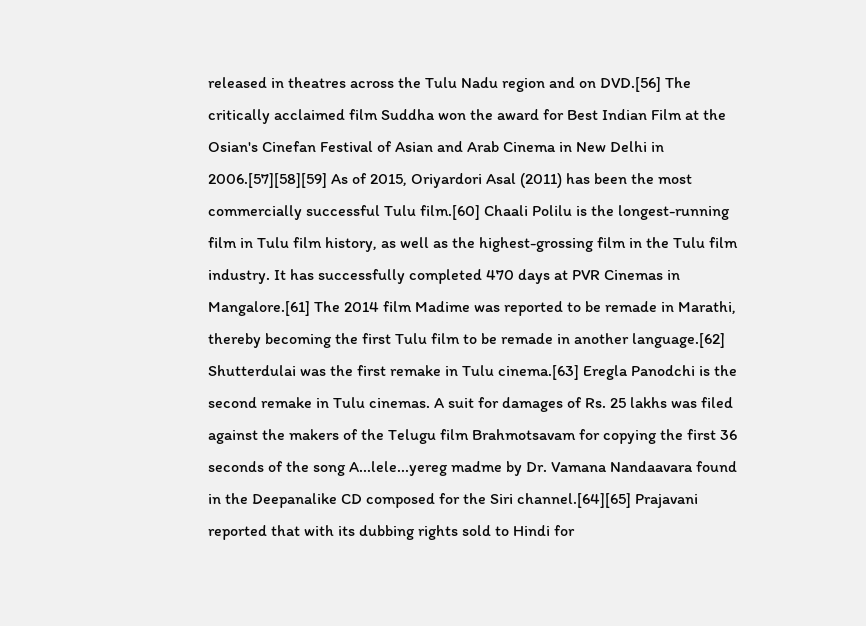released in theatres across the Tulu Nadu region and on DVD.[56] The critically acclaimed film Suddha won the award for Best Indian Film at the Osian's Cinefan Festival of Asian and Arab Cinema in New Delhi in 2006.[57][58][59] As of 2015, Oriyardori Asal (2011) has been the most commercially successful Tulu film.[60] Chaali Polilu is the longest-running film in Tulu film history, as well as the highest-grossing film in the Tulu film industry. It has successfully completed 470 days at PVR Cinemas in Mangalore.[61] The 2014 film Madime was reported to be remade in Marathi, thereby becoming the first Tulu film to be remade in another language.[62] Shutterdulai was the first remake in Tulu cinema.[63] Eregla Panodchi is the second remake in Tulu cinemas. A suit for damages of Rs. 25 lakhs was filed against the makers of the Telugu film Brahmotsavam for copying the first 36 seconds of the song A...lele...yereg madme by Dr. Vamana Nandaavara found in the Deepanalike CD composed for the Siri channel.[64][65] Prajavani reported that with its dubbing rights sold to Hindi for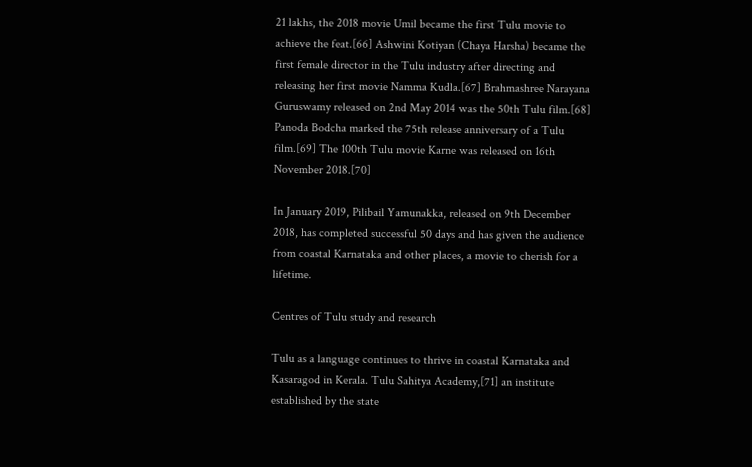21 lakhs, the 2018 movie Umil became the first Tulu movie to achieve the feat.[66] Ashwini Kotiyan (Chaya Harsha) became the first female director in the Tulu industry after directing and releasing her first movie Namma Kudla.[67] Brahmashree Narayana Guruswamy released on 2nd May 2014 was the 50th Tulu film.[68] Panoda Bodcha marked the 75th release anniversary of a Tulu film.[69] The 100th Tulu movie Karne was released on 16th November 2018.[70]

In January 2019, Pilibail Yamunakka, released on 9th December 2018, has completed successful 50 days and has given the audience from coastal Karnataka and other places, a movie to cherish for a lifetime.

Centres of Tulu study and research

Tulu as a language continues to thrive in coastal Karnataka and Kasaragod in Kerala. Tulu Sahitya Academy,[71] an institute established by the state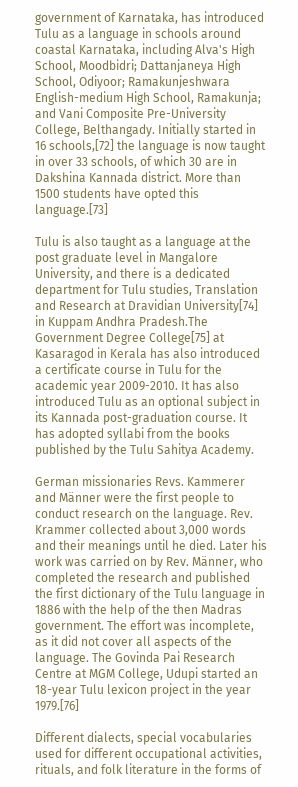government of Karnataka, has introduced Tulu as a language in schools around coastal Karnataka, including Alva's High School, Moodbidri; Dattanjaneya High School, Odiyoor; Ramakunjeshwara English-medium High School, Ramakunja; and Vani Composite Pre-University College, Belthangady. Initially started in 16 schools,[72] the language is now taught in over 33 schools, of which 30 are in Dakshina Kannada district. More than 1500 students have opted this language.[73]

Tulu is also taught as a language at the post graduate level in Mangalore University, and there is a dedicated department for Tulu studies, Translation and Research at Dravidian University[74] in Kuppam Andhra Pradesh.The Government Degree College[75] at Kasaragod in Kerala has also introduced a certificate course in Tulu for the academic year 2009-2010. It has also introduced Tulu as an optional subject in its Kannada post-graduation course. It has adopted syllabi from the books published by the Tulu Sahitya Academy.

German missionaries Revs. Kammerer and Männer were the first people to conduct research on the language. Rev. Krammer collected about 3,000 words and their meanings until he died. Later his work was carried on by Rev. Männer, who completed the research and published the first dictionary of the Tulu language in 1886 with the help of the then Madras government. The effort was incomplete, as it did not cover all aspects of the language. The Govinda Pai Research Centre at MGM College, Udupi started an 18-year Tulu lexicon project in the year 1979.[76]

Different dialects, special vocabularies used for different occupational activities, rituals, and folk literature in the forms of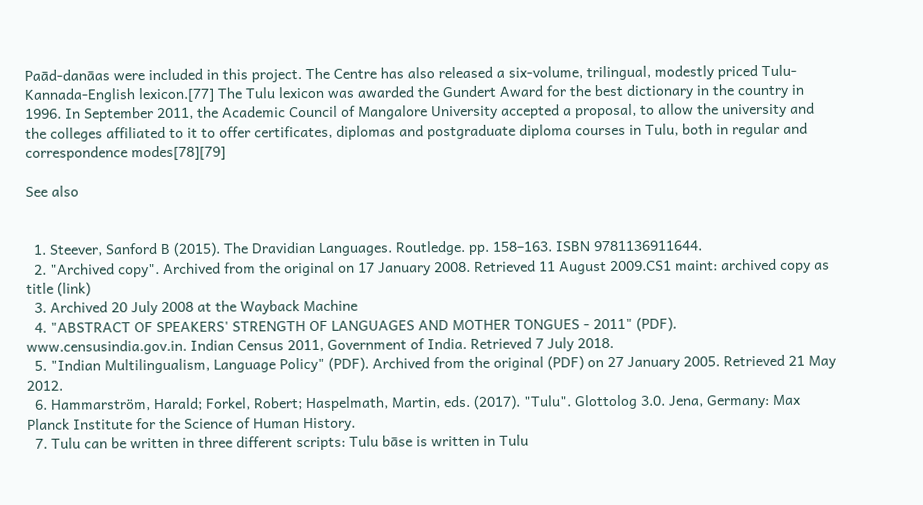Paād-danāas were included in this project. The Centre has also released a six-volume, trilingual, modestly priced Tulu-Kannada-English lexicon.[77] The Tulu lexicon was awarded the Gundert Award for the best dictionary in the country in 1996. In September 2011, the Academic Council of Mangalore University accepted a proposal, to allow the university and the colleges affiliated to it to offer certificates, diplomas and postgraduate diploma courses in Tulu, both in regular and correspondence modes[78][79]

See also


  1. Steever, Sanford B (2015). The Dravidian Languages. Routledge. pp. 158–163. ISBN 9781136911644.
  2. "Archived copy". Archived from the original on 17 January 2008. Retrieved 11 August 2009.CS1 maint: archived copy as title (link)
  3. Archived 20 July 2008 at the Wayback Machine
  4. "ABSTRACT OF SPEAKERS' STRENGTH OF LANGUAGES AND MOTHER TONGUES - 2011" (PDF). www.censusindia.gov.in. Indian Census 2011, Government of India. Retrieved 7 July 2018.
  5. "Indian Multilingualism, Language Policy" (PDF). Archived from the original (PDF) on 27 January 2005. Retrieved 21 May 2012.
  6. Hammarström, Harald; Forkel, Robert; Haspelmath, Martin, eds. (2017). "Tulu". Glottolog 3.0. Jena, Germany: Max Planck Institute for the Science of Human History.
  7. Tulu can be written in three different scripts: Tulu bāse is written in Tulu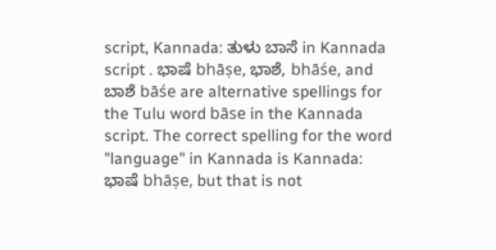script, Kannada: ತುಳು ಬಾಸೆ in Kannada script . ಭಾಷೆ bhāṣe, ಭಾಶೆ, bhāśe, and ಬಾಶೆ bāśe are alternative spellings for the Tulu word bāse in the Kannada script. The correct spelling for the word "language" in Kannada is Kannada: ಭಾಷೆ bhāṣe, but that is not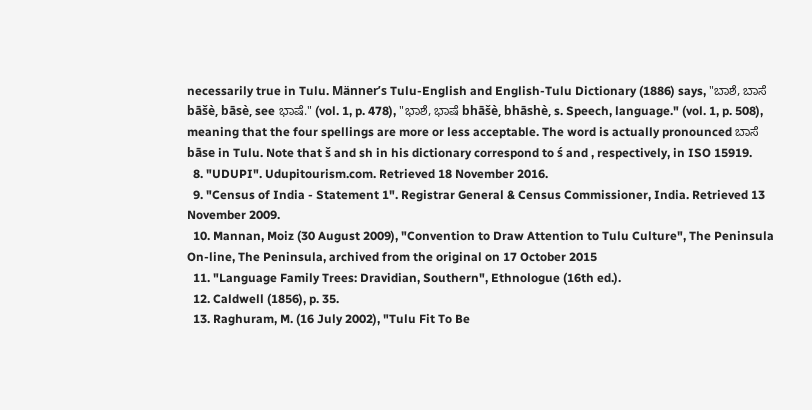necessarily true in Tulu. Männer’s Tulu-English and English-Tulu Dictionary (1886) says, "ಬಾಶೆ, ಬಾಸೆ bāšè, bāsè, see ಭಾಷೆ." (vol. 1, p. 478), "ಭಾಶೆ, ಭಾಷೆ bhāšè, bhāshè, s. Speech, language." (vol. 1, p. 508), meaning that the four spellings are more or less acceptable. The word is actually pronounced ಬಾಸೆ bāse in Tulu. Note that š and sh in his dictionary correspond to ś and , respectively, in ISO 15919.
  8. "UDUPI". Udupitourism.com. Retrieved 18 November 2016.
  9. "Census of India - Statement 1". Registrar General & Census Commissioner, India. Retrieved 13 November 2009.
  10. Mannan, Moiz (30 August 2009), "Convention to Draw Attention to Tulu Culture", The Peninsula On-line, The Peninsula, archived from the original on 17 October 2015
  11. "Language Family Trees: Dravidian, Southern", Ethnologue (16th ed.).
  12. Caldwell (1856), p. 35.
  13. Raghuram, M. (16 July 2002), "Tulu Fit To Be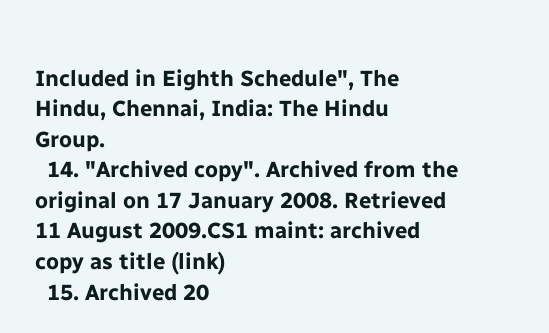Included in Eighth Schedule", The Hindu, Chennai, India: The Hindu Group.
  14. "Archived copy". Archived from the original on 17 January 2008. Retrieved 11 August 2009.CS1 maint: archived copy as title (link)
  15. Archived 20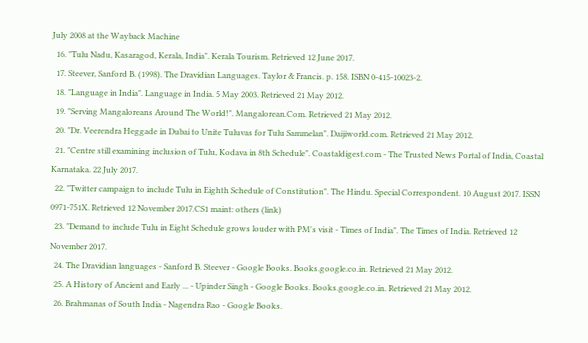July 2008 at the Wayback Machine
  16. "Tulu Nadu, Kasaragod, Kerala, India". Kerala Tourism. Retrieved 12 June 2017.
  17. Steever, Sanford B. (1998). The Dravidian Languages. Taylor & Francis. p. 158. ISBN 0-415-10023-2.
  18. "Language in India". Language in India. 5 May 2003. Retrieved 21 May 2012.
  19. "Serving Mangaloreans Around The World!". Mangalorean.Com. Retrieved 21 May 2012.
  20. "Dr. Veerendra Heggade in Dubai to Unite Tuluvas for Tulu Sammelan". Daijiworld.com. Retrieved 21 May 2012.
  21. "Centre still examining inclusion of Tulu, Kodava in 8th Schedule". Coastaldigest.com - The Trusted News Portal of India, Coastal Karnataka. 22 July 2017.
  22. "Twitter campaign to include Tulu in Eighth Schedule of Constitution". The Hindu. Special Correspondent. 10 August 2017. ISSN 0971-751X. Retrieved 12 November 2017.CS1 maint: others (link)
  23. "Demand to include Tulu in Eight Schedule grows louder with PM's visit - Times of India". The Times of India. Retrieved 12 November 2017.
  24. The Dravidian languages - Sanford B. Steever - Google Books. Books.google.co.in. Retrieved 21 May 2012.
  25. A History of Ancient and Early ... - Upinder Singh - Google Books. Books.google.co.in. Retrieved 21 May 2012.
  26. Brahmanas of South India - Nagendra Rao - Google Books.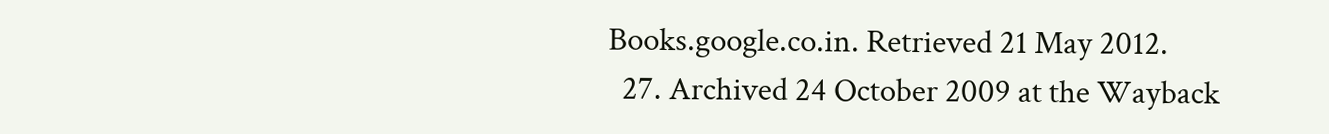Books.google.co.in. Retrieved 21 May 2012.
  27. Archived 24 October 2009 at the Wayback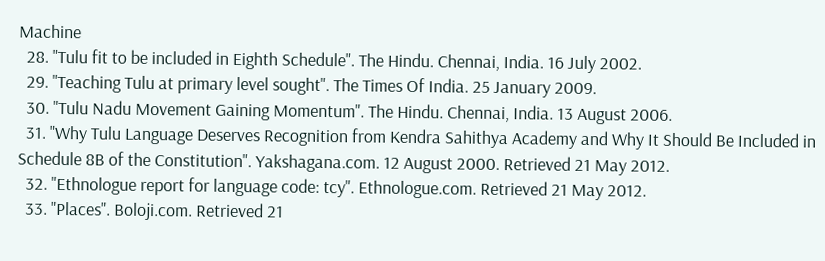Machine
  28. "Tulu fit to be included in Eighth Schedule". The Hindu. Chennai, India. 16 July 2002.
  29. "Teaching Tulu at primary level sought". The Times Of India. 25 January 2009.
  30. "Tulu Nadu Movement Gaining Momentum". The Hindu. Chennai, India. 13 August 2006.
  31. "Why Tulu Language Deserves Recognition from Kendra Sahithya Academy and Why It Should Be Included in Schedule 8B of the Constitution". Yakshagana.com. 12 August 2000. Retrieved 21 May 2012.
  32. "Ethnologue report for language code: tcy". Ethnologue.com. Retrieved 21 May 2012.
  33. "Places". Boloji.com. Retrieved 21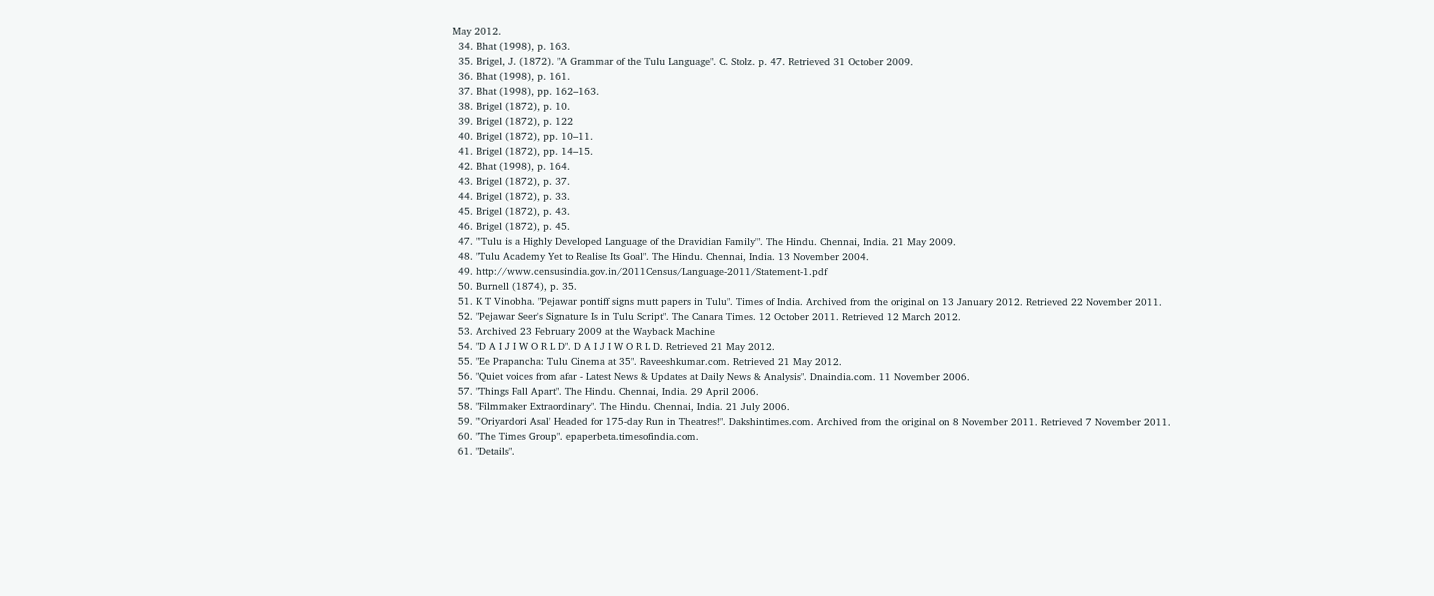May 2012.
  34. Bhat (1998), p. 163.
  35. Brigel, J. (1872). "A Grammar of the Tulu Language". C. Stolz. p. 47. Retrieved 31 October 2009.
  36. Bhat (1998), p. 161.
  37. Bhat (1998), pp. 162–163.
  38. Brigel (1872), p. 10.
  39. Brigel (1872), p. 122
  40. Brigel (1872), pp. 10–11.
  41. Brigel (1872), pp. 14–15.
  42. Bhat (1998), p. 164.
  43. Brigel (1872), p. 37.
  44. Brigel (1872), p. 33.
  45. Brigel (1872), p. 43.
  46. Brigel (1872), p. 45.
  47. "'Tulu is a Highly Developed Language of the Dravidian Family'". The Hindu. Chennai, India. 21 May 2009.
  48. "Tulu Academy Yet to Realise Its Goal". The Hindu. Chennai, India. 13 November 2004.
  49. http://www.censusindia.gov.in/2011Census/Language-2011/Statement-1.pdf
  50. Burnell (1874), p. 35.
  51. K T Vinobha. "Pejawar pontiff signs mutt papers in Tulu". Times of India. Archived from the original on 13 January 2012. Retrieved 22 November 2011.
  52. "Pejawar Seer's Signature Is in Tulu Script". The Canara Times. 12 October 2011. Retrieved 12 March 2012.
  53. Archived 23 February 2009 at the Wayback Machine
  54. "D A I J I W O R L D". D A I J I W O R L D. Retrieved 21 May 2012.
  55. "Ee Prapancha: Tulu Cinema at 35". Raveeshkumar.com. Retrieved 21 May 2012.
  56. "Quiet voices from afar - Latest News & Updates at Daily News & Analysis". Dnaindia.com. 11 November 2006.
  57. "Things Fall Apart". The Hindu. Chennai, India. 29 April 2006.
  58. "Filmmaker Extraordinary". The Hindu. Chennai, India. 21 July 2006.
  59. "'Oriyardori Asal' Headed for 175-day Run in Theatres!". Dakshintimes.com. Archived from the original on 8 November 2011. Retrieved 7 November 2011.
  60. "The Times Group". epaperbeta.timesofindia.com.
  61. "Details".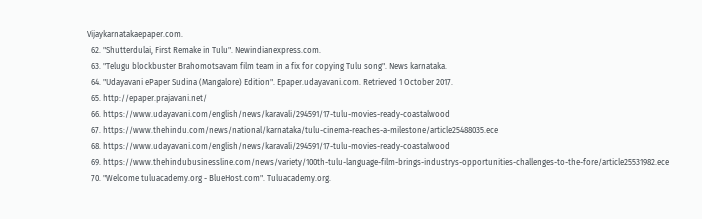Vijaykarnatakaepaper.com.
  62. "Shutterdulai, First Remake in Tulu". Newindianexpress.com.
  63. "Telugu blockbuster Brahomotsavam film team in a fix for copying Tulu song". News karnataka.
  64. "Udayavani ePaper Sudina (Mangalore) Edition". Epaper.udayavani.com. Retrieved 1 October 2017.
  65. http://epaper.prajavani.net/
  66. https://www.udayavani.com/english/news/karavali/294591/17-tulu-movies-ready-coastalwood
  67. https://www.thehindu.com/news/national/karnataka/tulu-cinema-reaches-a-milestone/article25488035.ece
  68. https://www.udayavani.com/english/news/karavali/294591/17-tulu-movies-ready-coastalwood
  69. https://www.thehindubusinessline.com/news/variety/100th-tulu-language-film-brings-industrys-opportunities-challenges-to-the-fore/article25531982.ece
  70. "Welcome tuluacademy.org - BlueHost.com". Tuluacademy.org.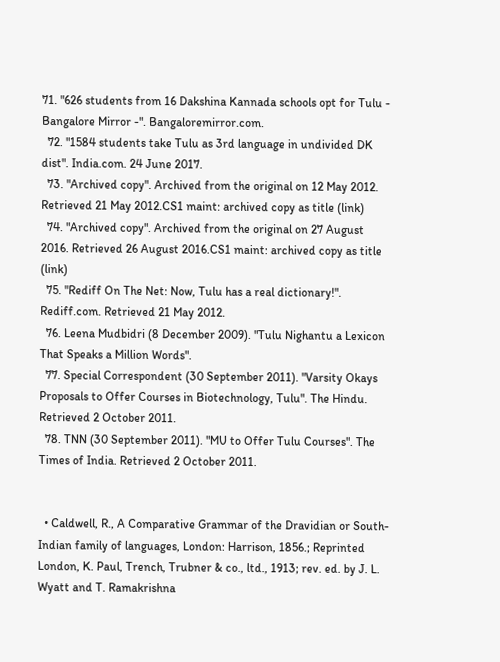71. "626 students from 16 Dakshina Kannada schools opt for Tulu - Bangalore Mirror -". Bangaloremirror.com.
  72. "1584 students take Tulu as 3rd language in undivided DK dist". India.com. 24 June 2017.
  73. "Archived copy". Archived from the original on 12 May 2012. Retrieved 21 May 2012.CS1 maint: archived copy as title (link)
  74. "Archived copy". Archived from the original on 27 August 2016. Retrieved 26 August 2016.CS1 maint: archived copy as title (link)
  75. "Rediff On The Net: Now, Tulu has a real dictionary!". Rediff.com. Retrieved 21 May 2012.
  76. Leena Mudbidri (8 December 2009). "Tulu Nighantu a Lexicon That Speaks a Million Words".
  77. Special Correspondent (30 September 2011). "Varsity Okays Proposals to Offer Courses in Biotechnology, Tulu". The Hindu. Retrieved 2 October 2011.
  78. TNN (30 September 2011). "MU to Offer Tulu Courses". The Times of India. Retrieved 2 October 2011.


  • Caldwell, R., A Comparative Grammar of the Dravidian or South-Indian family of languages, London: Harrison, 1856.; Reprinted London, K. Paul, Trench, Trubner & co., ltd., 1913; rev. ed. by J. L. Wyatt and T. Ramakrishna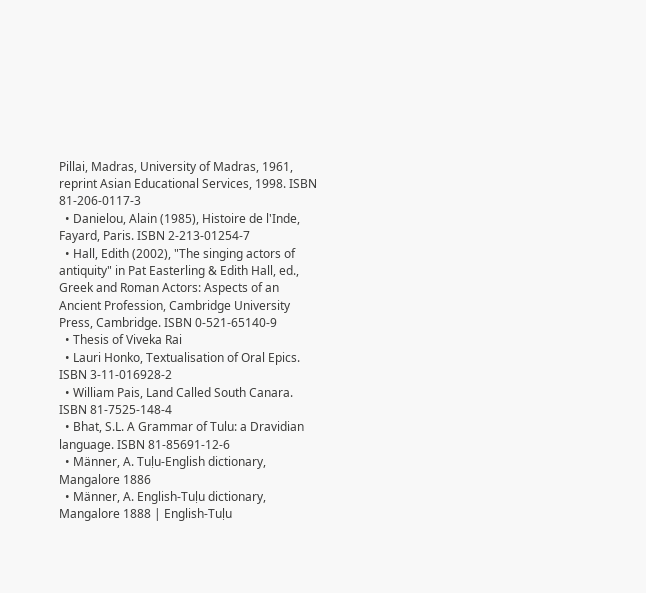Pillai, Madras, University of Madras, 1961, reprint Asian Educational Services, 1998. ISBN 81-206-0117-3
  • Danielou, Alain (1985), Histoire de l'Inde, Fayard, Paris. ISBN 2-213-01254-7
  • Hall, Edith (2002), "The singing actors of antiquity" in Pat Easterling & Edith Hall, ed., Greek and Roman Actors: Aspects of an Ancient Profession, Cambridge University Press, Cambridge. ISBN 0-521-65140-9
  • Thesis of Viveka Rai
  • Lauri Honko, Textualisation of Oral Epics. ISBN 3-11-016928-2
  • William Pais, Land Called South Canara. ISBN 81-7525-148-4
  • Bhat, S.L. A Grammar of Tulu: a Dravidian language. ISBN 81-85691-12-6
  • Männer, A. Tuḷu-English dictionary, Mangalore 1886
  • Männer, A. English-Tuḷu dictionary, Mangalore 1888 | English-Tuḷu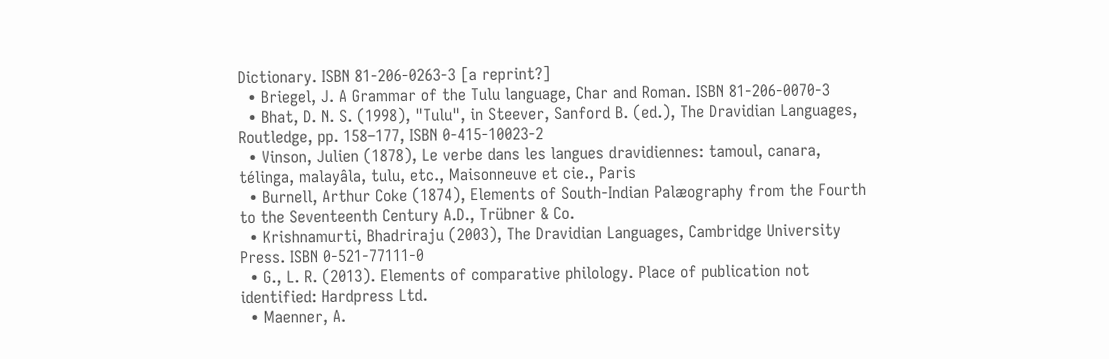Dictionary. ISBN 81-206-0263-3 [a reprint?]
  • Briegel, J. A Grammar of the Tulu language, Char and Roman. ISBN 81-206-0070-3
  • Bhat, D. N. S. (1998), "Tulu", in Steever, Sanford B. (ed.), The Dravidian Languages, Routledge, pp. 158–177, ISBN 0-415-10023-2
  • Vinson, Julien (1878), Le verbe dans les langues dravidiennes: tamoul, canara, télinga, malayâla, tulu, etc., Maisonneuve et cie., Paris
  • Burnell, Arthur Coke (1874), Elements of South-Indian Palæography from the Fourth to the Seventeenth Century A.D., Trübner & Co.
  • Krishnamurti, Bhadriraju (2003), The Dravidian Languages, Cambridge University Press. ISBN 0-521-77111-0
  • G., L. R. (2013). Elements of comparative philology. Place of publication not identified: Hardpress Ltd.
  • Maenner, A.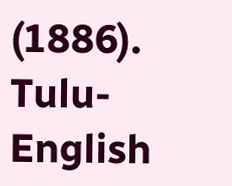(1886). Tulu-English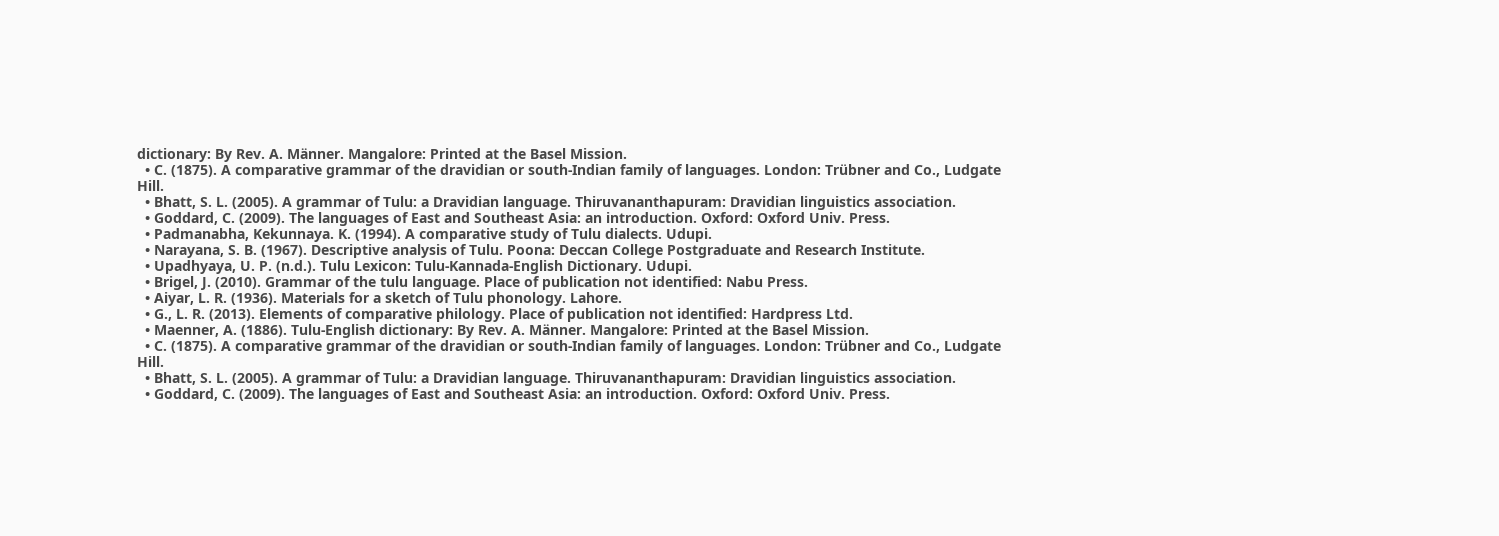dictionary: By Rev. A. Männer. Mangalore: Printed at the Basel Mission.
  • C. (1875). A comparative grammar of the dravidian or south-Indian family of languages. London: Trübner and Co., Ludgate Hill.
  • Bhatt, S. L. (2005). A grammar of Tulu: a Dravidian language. Thiruvananthapuram: Dravidian linguistics association.
  • Goddard, C. (2009). The languages of East and Southeast Asia: an introduction. Oxford: Oxford Univ. Press.
  • Padmanabha, Kekunnaya. K. (1994). A comparative study of Tulu dialects. Udupi.
  • Narayana, S. B. (1967). Descriptive analysis of Tulu. Poona: Deccan College Postgraduate and Research Institute.
  • Upadhyaya, U. P. (n.d.). Tulu Lexicon: Tulu-Kannada-English Dictionary. Udupi.
  • Brigel, J. (2010). Grammar of the tulu language. Place of publication not identified: Nabu Press.
  • Aiyar, L. R. (1936). Materials for a sketch of Tulu phonology. Lahore.
  • G., L. R. (2013). Elements of comparative philology. Place of publication not identified: Hardpress Ltd.
  • Maenner, A. (1886). Tulu-English dictionary: By Rev. A. Männer. Mangalore: Printed at the Basel Mission.
  • C. (1875). A comparative grammar of the dravidian or south-Indian family of languages. London: Trübner and Co., Ludgate Hill.
  • Bhatt, S. L. (2005). A grammar of Tulu: a Dravidian language. Thiruvananthapuram: Dravidian linguistics association.
  • Goddard, C. (2009). The languages of East and Southeast Asia: an introduction. Oxford: Oxford Univ. Press.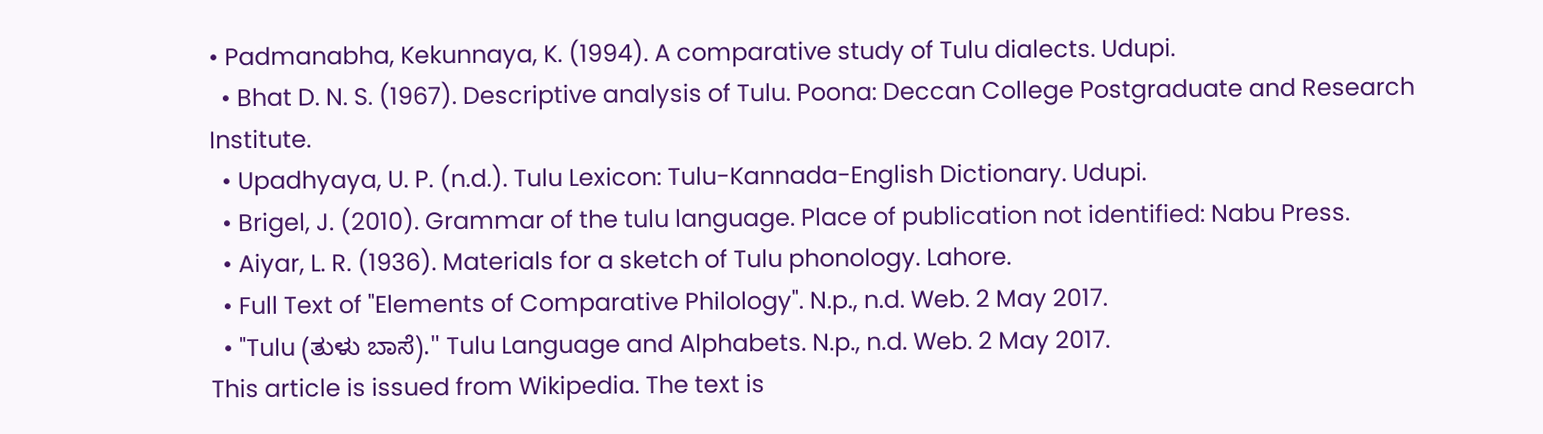• Padmanabha, Kekunnaya, K. (1994). A comparative study of Tulu dialects. Udupi.
  • Bhat D. N. S. (1967). Descriptive analysis of Tulu. Poona: Deccan College Postgraduate and Research Institute.
  • Upadhyaya, U. P. (n.d.). Tulu Lexicon: Tulu-Kannada-English Dictionary. Udupi.
  • Brigel, J. (2010). Grammar of the tulu language. Place of publication not identified: Nabu Press.
  • Aiyar, L. R. (1936). Materials for a sketch of Tulu phonology. Lahore.
  • Full Text of "Elements of Comparative Philology". N.p., n.d. Web. 2 May 2017.
  • "Tulu (ತುಳು ಬಾಸೆ)." Tulu Language and Alphabets. N.p., n.d. Web. 2 May 2017.
This article is issued from Wikipedia. The text is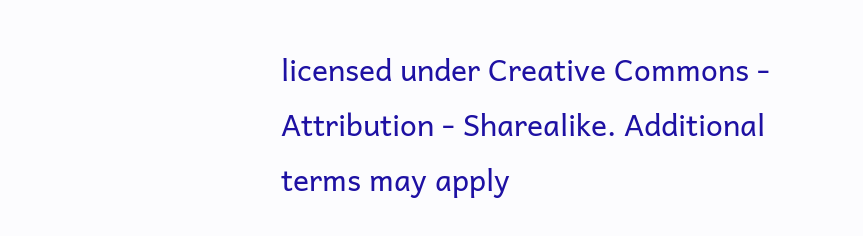licensed under Creative Commons - Attribution - Sharealike. Additional terms may apply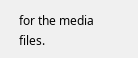for the media files.